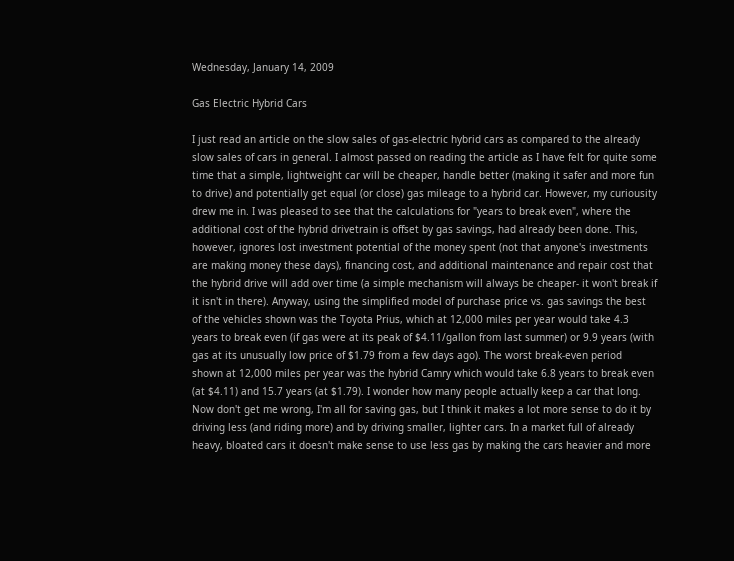Wednesday, January 14, 2009

Gas Electric Hybrid Cars

I just read an article on the slow sales of gas-electric hybrid cars as compared to the already slow sales of cars in general. I almost passed on reading the article as I have felt for quite some time that a simple, lightweight car will be cheaper, handle better (making it safer and more fun to drive) and potentially get equal (or close) gas mileage to a hybrid car. However, my curiousity drew me in. I was pleased to see that the calculations for "years to break even", where the additional cost of the hybrid drivetrain is offset by gas savings, had already been done. This, however, ignores lost investment potential of the money spent (not that anyone's investments are making money these days), financing cost, and additional maintenance and repair cost that the hybrid drive will add over time (a simple mechanism will always be cheaper- it won't break if it isn't in there). Anyway, using the simplified model of purchase price vs. gas savings the best of the vehicles shown was the Toyota Prius, which at 12,000 miles per year would take 4.3 years to break even (if gas were at its peak of $4.11/gallon from last summer) or 9.9 years (with gas at its unusually low price of $1.79 from a few days ago). The worst break-even period
shown at 12,000 miles per year was the hybrid Camry which would take 6.8 years to break even (at $4.11) and 15.7 years (at $1.79). I wonder how many people actually keep a car that long. Now don't get me wrong, I'm all for saving gas, but I think it makes a lot more sense to do it by driving less (and riding more) and by driving smaller, lighter cars. In a market full of already heavy, bloated cars it doesn't make sense to use less gas by making the cars heavier and more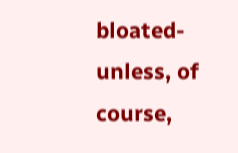bloated- unless, of course,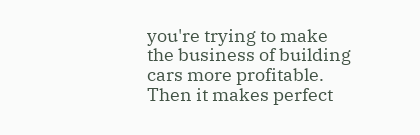you're trying to make the business of building cars more profitable. Then it makes perfect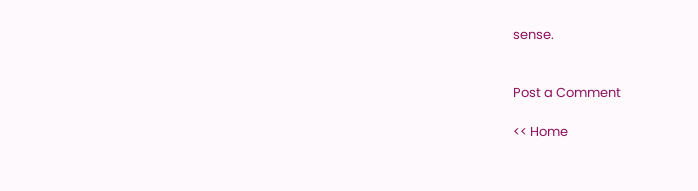sense.


Post a Comment

<< Home